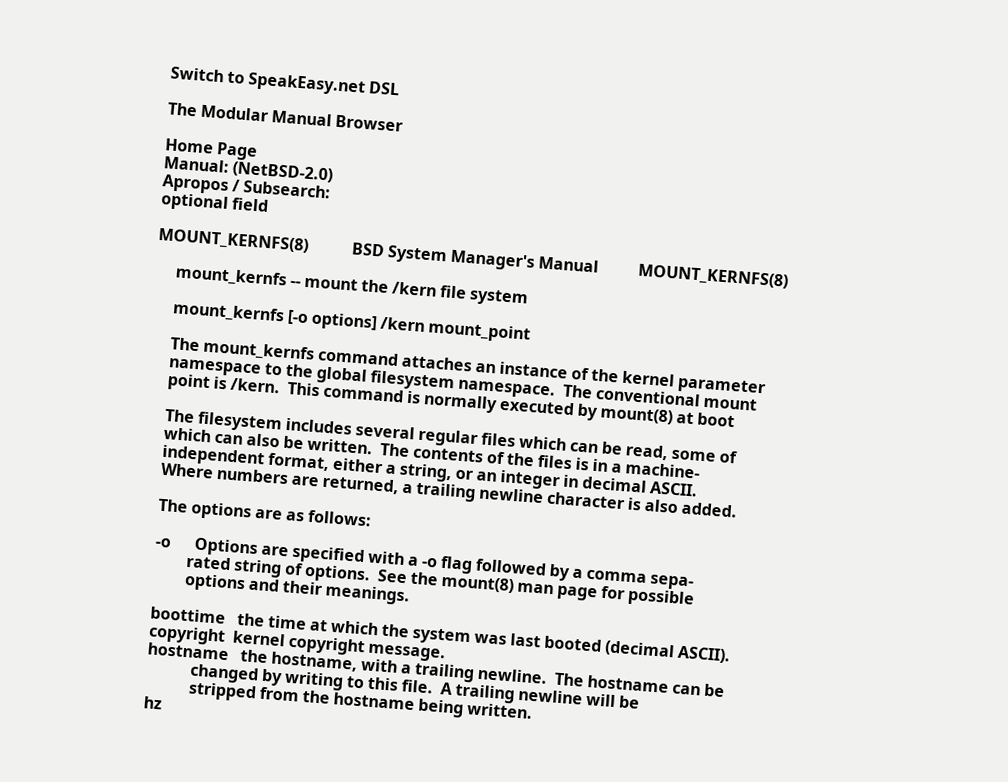Switch to SpeakEasy.net DSL

The Modular Manual Browser

Home Page
Manual: (NetBSD-2.0)
Apropos / Subsearch:
optional field

MOUNT_KERNFS(8)           BSD System Manager's Manual          MOUNT_KERNFS(8)

     mount_kernfs -- mount the /kern file system

     mount_kernfs [-o options] /kern mount_point

     The mount_kernfs command attaches an instance of the kernel parameter
     namespace to the global filesystem namespace.  The conventional mount
     point is /kern.  This command is normally executed by mount(8) at boot

     The filesystem includes several regular files which can be read, some of
     which can also be written.  The contents of the files is in a machine-
     independent format, either a string, or an integer in decimal ASCII.
     Where numbers are returned, a trailing newline character is also added.

     The options are as follows:

     -o      Options are specified with a -o flag followed by a comma sepa-
             rated string of options.  See the mount(8) man page for possible
             options and their meanings.

     boottime   the time at which the system was last booted (decimal ASCII).
     copyright  kernel copyright message.
     hostname   the hostname, with a trailing newline.  The hostname can be
                changed by writing to this file.  A trailing newline will be
                stripped from the hostname being written.
     hz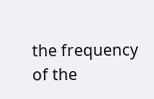the frequency of the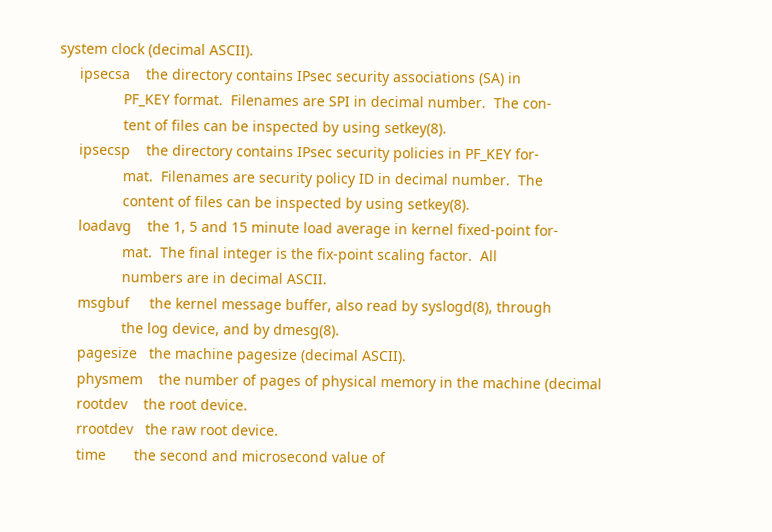system clock (decimal ASCII).
     ipsecsa    the directory contains IPsec security associations (SA) in
                PF_KEY format.  Filenames are SPI in decimal number.  The con-
                tent of files can be inspected by using setkey(8).
     ipsecsp    the directory contains IPsec security policies in PF_KEY for-
                mat.  Filenames are security policy ID in decimal number.  The
                content of files can be inspected by using setkey(8).
     loadavg    the 1, 5 and 15 minute load average in kernel fixed-point for-
                mat.  The final integer is the fix-point scaling factor.  All
                numbers are in decimal ASCII.
     msgbuf     the kernel message buffer, also read by syslogd(8), through
                the log device, and by dmesg(8).
     pagesize   the machine pagesize (decimal ASCII).
     physmem    the number of pages of physical memory in the machine (decimal
     rootdev    the root device.
     rrootdev   the raw root device.
     time       the second and microsecond value of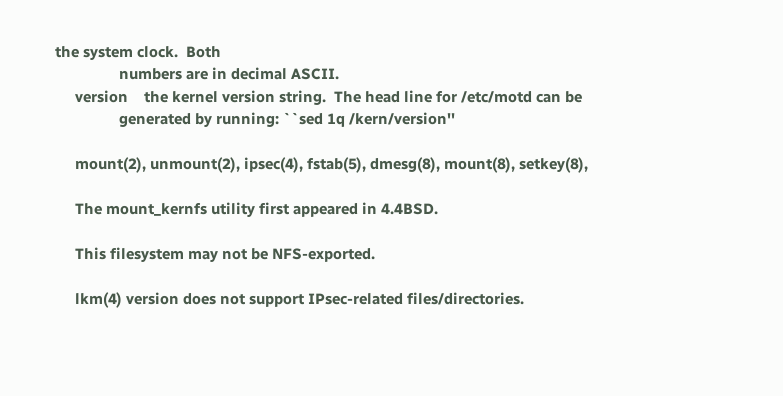the system clock.  Both
                numbers are in decimal ASCII.
     version    the kernel version string.  The head line for /etc/motd can be
                generated by running: ``sed 1q /kern/version''

     mount(2), unmount(2), ipsec(4), fstab(5), dmesg(8), mount(8), setkey(8),

     The mount_kernfs utility first appeared in 4.4BSD.

     This filesystem may not be NFS-exported.

     lkm(4) version does not support IPsec-related files/directories.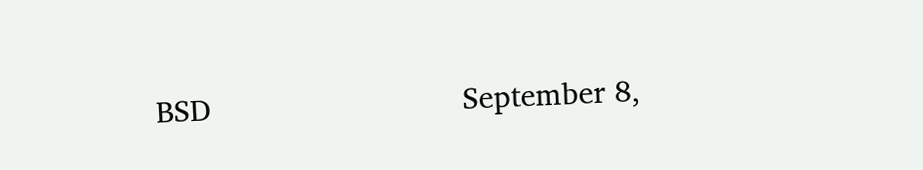BSD                            September 8,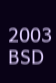2003                           BSD